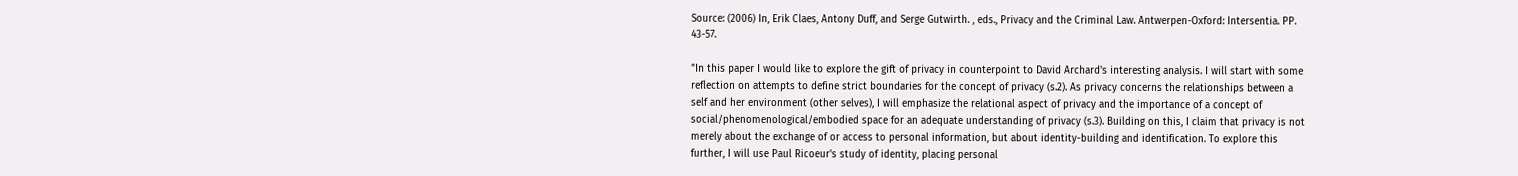Source: (2006) In, Erik Claes, Antony Duff, and Serge Gutwirth. , eds., Privacy and the Criminal Law. Antwerpen-Oxford: Intersentia. PP. 43-57.

"In this paper I would like to explore the gift of privacy in counterpoint to David Archard's interesting analysis. I will start with some reflection on attempts to define strict boundaries for the concept of privacy (s.2). As privacy concerns the relationships between a self and her environment (other selves), I will emphasize the relational aspect of privacy and the importance of a concept of social/phenomenological/embodied space for an adequate understanding of privacy (s.3). Building on this, I claim that privacy is not merely about the exchange of or access to personal information, but about identity-building and identification. To explore this further, I will use Paul Ricoeur's study of identity, placing personal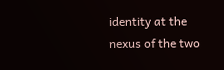identity at the nexus of the two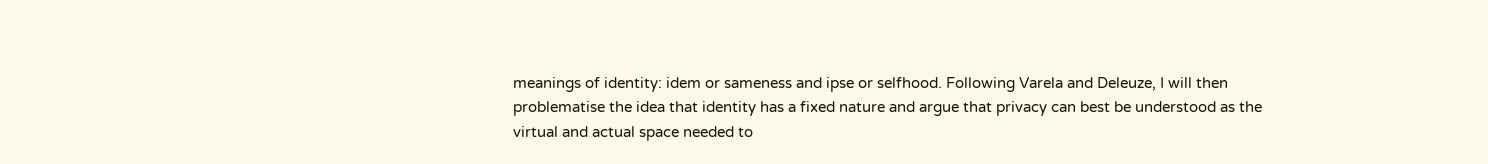meanings of identity: idem or sameness and ipse or selfhood. Following Varela and Deleuze, I will then problematise the idea that identity has a fixed nature and argue that privacy can best be understood as the virtual and actual space needed to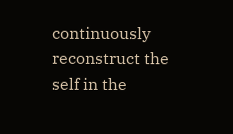continuously reconstruct the self in the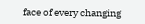face of every changing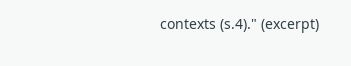contexts (s.4)." (excerpt)